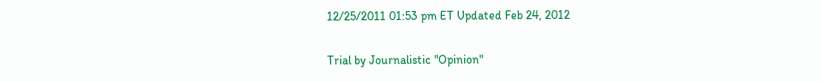12/25/2011 01:53 pm ET Updated Feb 24, 2012

Trial by Journalistic "Opinion"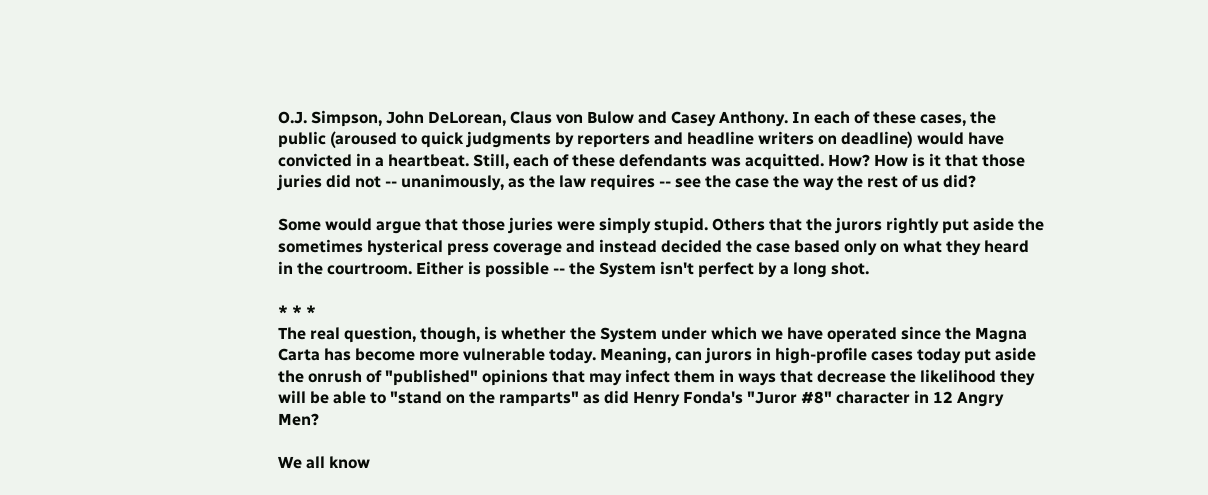O.J. Simpson, John DeLorean, Claus von Bulow and Casey Anthony. In each of these cases, the public (aroused to quick judgments by reporters and headline writers on deadline) would have convicted in a heartbeat. Still, each of these defendants was acquitted. How? How is it that those juries did not -- unanimously, as the law requires -- see the case the way the rest of us did?

Some would argue that those juries were simply stupid. Others that the jurors rightly put aside the sometimes hysterical press coverage and instead decided the case based only on what they heard in the courtroom. Either is possible -- the System isn't perfect by a long shot.

* * *
The real question, though, is whether the System under which we have operated since the Magna Carta has become more vulnerable today. Meaning, can jurors in high-profile cases today put aside the onrush of "published" opinions that may infect them in ways that decrease the likelihood they will be able to "stand on the ramparts" as did Henry Fonda's "Juror #8" character in 12 Angry Men?

We all know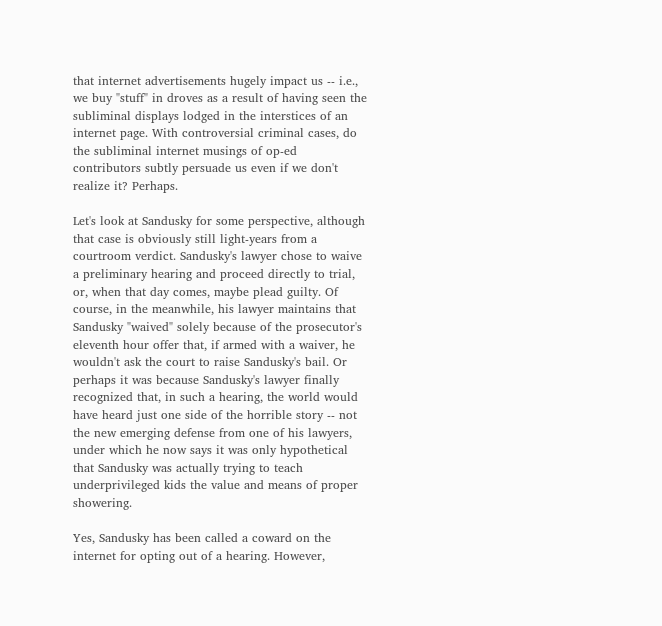that internet advertisements hugely impact us -- i.e., we buy "stuff" in droves as a result of having seen the subliminal displays lodged in the interstices of an internet page. With controversial criminal cases, do the subliminal internet musings of op-ed contributors subtly persuade us even if we don't realize it? Perhaps.

Let's look at Sandusky for some perspective, although that case is obviously still light-years from a courtroom verdict. Sandusky's lawyer chose to waive a preliminary hearing and proceed directly to trial, or, when that day comes, maybe plead guilty. Of course, in the meanwhile, his lawyer maintains that Sandusky "waived" solely because of the prosecutor's eleventh hour offer that, if armed with a waiver, he wouldn't ask the court to raise Sandusky's bail. Or perhaps it was because Sandusky's lawyer finally recognized that, in such a hearing, the world would have heard just one side of the horrible story -- not the new emerging defense from one of his lawyers, under which he now says it was only hypothetical that Sandusky was actually trying to teach underprivileged kids the value and means of proper showering.

Yes, Sandusky has been called a coward on the internet for opting out of a hearing. However,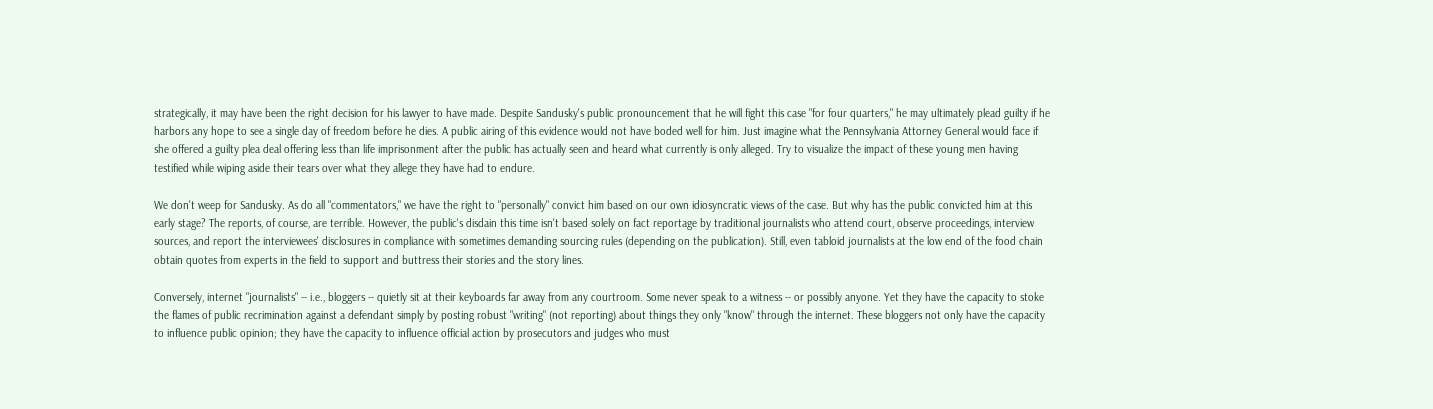strategically, it may have been the right decision for his lawyer to have made. Despite Sandusky's public pronouncement that he will fight this case "for four quarters," he may ultimately plead guilty if he harbors any hope to see a single day of freedom before he dies. A public airing of this evidence would not have boded well for him. Just imagine what the Pennsylvania Attorney General would face if she offered a guilty plea deal offering less than life imprisonment after the public has actually seen and heard what currently is only alleged. Try to visualize the impact of these young men having testified while wiping aside their tears over what they allege they have had to endure.

We don't weep for Sandusky. As do all "commentators," we have the right to "personally" convict him based on our own idiosyncratic views of the case. But why has the public convicted him at this early stage? The reports, of course, are terrible. However, the public's disdain this time isn't based solely on fact reportage by traditional journalists who attend court, observe proceedings, interview sources, and report the interviewees' disclosures in compliance with sometimes demanding sourcing rules (depending on the publication). Still, even tabloid journalists at the low end of the food chain obtain quotes from experts in the field to support and buttress their stories and the story lines.

Conversely, internet "journalists" -- i.e., bloggers -- quietly sit at their keyboards far away from any courtroom. Some never speak to a witness -- or possibly anyone. Yet they have the capacity to stoke the flames of public recrimination against a defendant simply by posting robust "writing" (not reporting) about things they only "know" through the internet. These bloggers not only have the capacity to influence public opinion; they have the capacity to influence official action by prosecutors and judges who must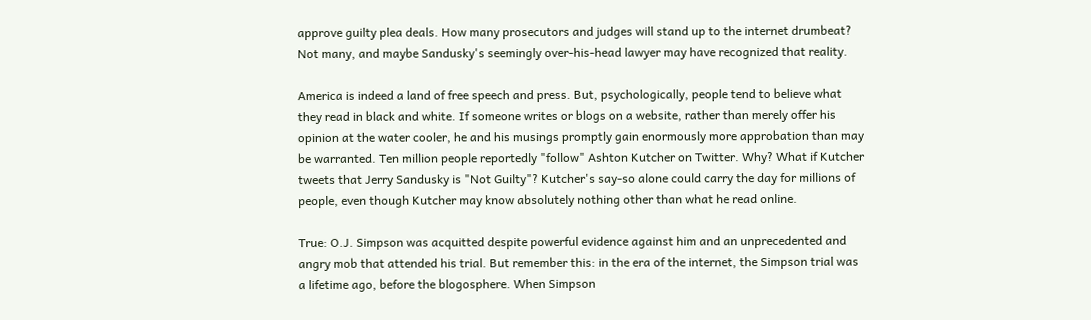approve guilty plea deals. How many prosecutors and judges will stand up to the internet drumbeat? Not many, and maybe Sandusky's seemingly over-his-head lawyer may have recognized that reality.

America is indeed a land of free speech and press. But, psychologically, people tend to believe what they read in black and white. If someone writes or blogs on a website, rather than merely offer his opinion at the water cooler, he and his musings promptly gain enormously more approbation than may be warranted. Ten million people reportedly "follow" Ashton Kutcher on Twitter. Why? What if Kutcher tweets that Jerry Sandusky is "Not Guilty"? Kutcher's say-so alone could carry the day for millions of people, even though Kutcher may know absolutely nothing other than what he read online.

True: O.J. Simpson was acquitted despite powerful evidence against him and an unprecedented and angry mob that attended his trial. But remember this: in the era of the internet, the Simpson trial was a lifetime ago, before the blogosphere. When Simpson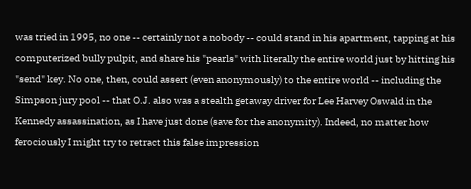was tried in 1995, no one -- certainly not a nobody -- could stand in his apartment, tapping at his computerized bully pulpit, and share his "pearls" with literally the entire world just by hitting his "send" key. No one, then, could assert (even anonymously) to the entire world -- including the Simpson jury pool -- that O.J. also was a stealth getaway driver for Lee Harvey Oswald in the Kennedy assassination, as I have just done (save for the anonymity). Indeed, no matter how ferociously I might try to retract this false impression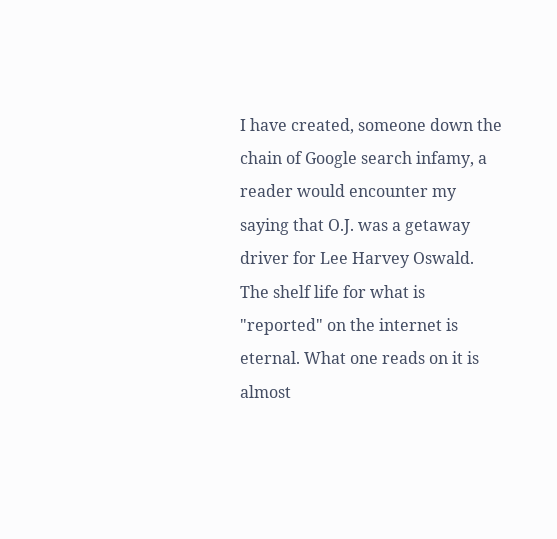I have created, someone down the chain of Google search infamy, a reader would encounter my saying that O.J. was a getaway driver for Lee Harvey Oswald. The shelf life for what is "reported" on the internet is eternal. What one reads on it is almost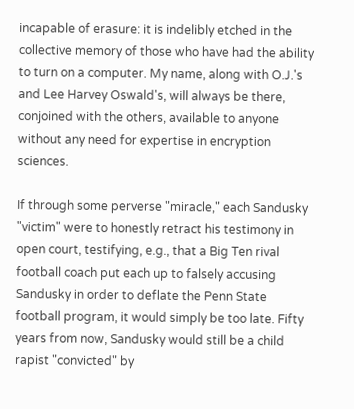incapable of erasure: it is indelibly etched in the collective memory of those who have had the ability to turn on a computer. My name, along with O.J.'s and Lee Harvey Oswald's, will always be there, conjoined with the others, available to anyone without any need for expertise in encryption sciences.

If through some perverse "miracle," each Sandusky "victim" were to honestly retract his testimony in open court, testifying, e.g., that a Big Ten rival football coach put each up to falsely accusing Sandusky in order to deflate the Penn State football program, it would simply be too late. Fifty years from now, Sandusky would still be a child rapist "convicted" by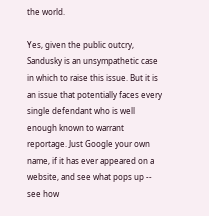the world.

Yes, given the public outcry, Sandusky is an unsympathetic case in which to raise this issue. But it is an issue that potentially faces every single defendant who is well enough known to warrant reportage. Just Google your own name, if it has ever appeared on a website, and see what pops up -- see how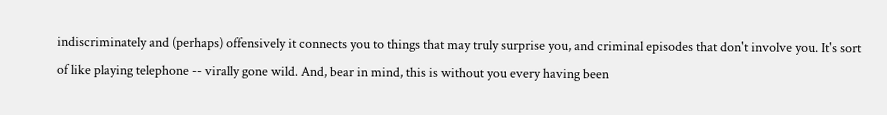indiscriminately and (perhaps) offensively it connects you to things that may truly surprise you, and criminal episodes that don't involve you. It's sort of like playing telephone -- virally gone wild. And, bear in mind, this is without you every having been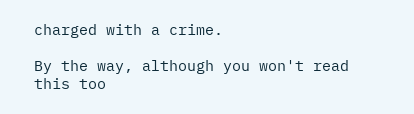charged with a crime.

By the way, although you won't read this too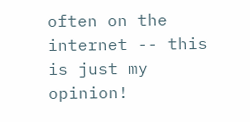often on the internet -- this is just my opinion!